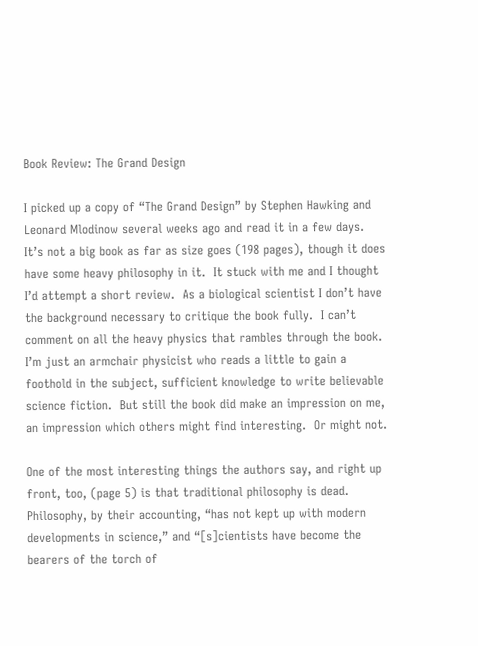Book Review: The Grand Design

I picked up a copy of “The Grand Design” by Stephen Hawking and Leonard Mlodinow several weeks ago and read it in a few days.  It’s not a big book as far as size goes (198 pages), though it does have some heavy philosophy in it.  It stuck with me and I thought I’d attempt a short review.  As a biological scientist I don’t have the background necessary to critique the book fully.  I can’t comment on all the heavy physics that rambles through the book.  I’m just an armchair physicist who reads a little to gain a foothold in the subject, sufficient knowledge to write believable science fiction.  But still the book did make an impression on me, an impression which others might find interesting.  Or might not.

One of the most interesting things the authors say, and right up front, too, (page 5) is that traditional philosophy is dead.  Philosophy, by their accounting, “has not kept up with modern developments in science,” and “[s]cientists have become the bearers of the torch of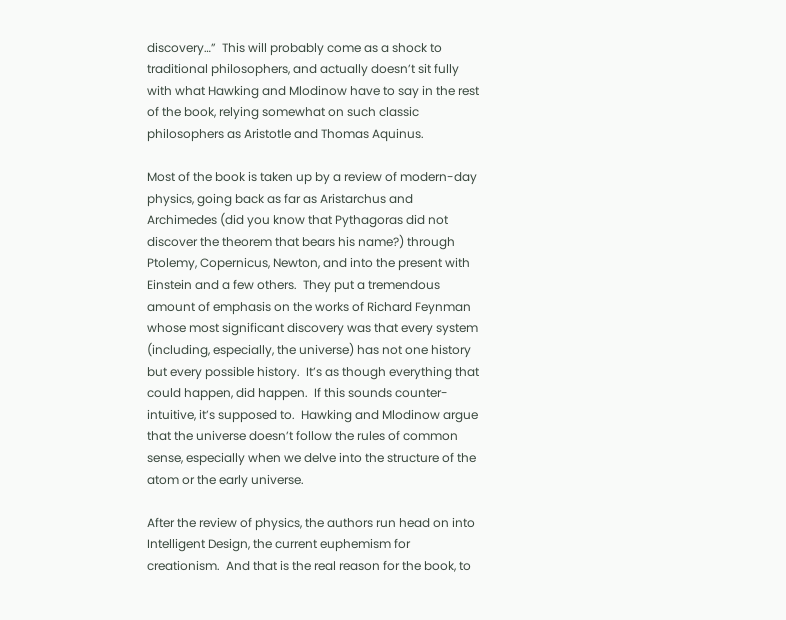discovery…”  This will probably come as a shock to traditional philosophers, and actually doesn’t sit fully with what Hawking and Mlodinow have to say in the rest of the book, relying somewhat on such classic philosophers as Aristotle and Thomas Aquinus.

Most of the book is taken up by a review of modern-day physics, going back as far as Aristarchus and Archimedes (did you know that Pythagoras did not discover the theorem that bears his name?) through Ptolemy, Copernicus, Newton, and into the present with Einstein and a few others.  They put a tremendous amount of emphasis on the works of Richard Feynman whose most significant discovery was that every system (including, especially, the universe) has not one history but every possible history.  It’s as though everything that could happen, did happen.  If this sounds counter-intuitive, it’s supposed to.  Hawking and Mlodinow argue that the universe doesn’t follow the rules of common sense, especially when we delve into the structure of the atom or the early universe.

After the review of physics, the authors run head on into Intelligent Design, the current euphemism for creationism.  And that is the real reason for the book, to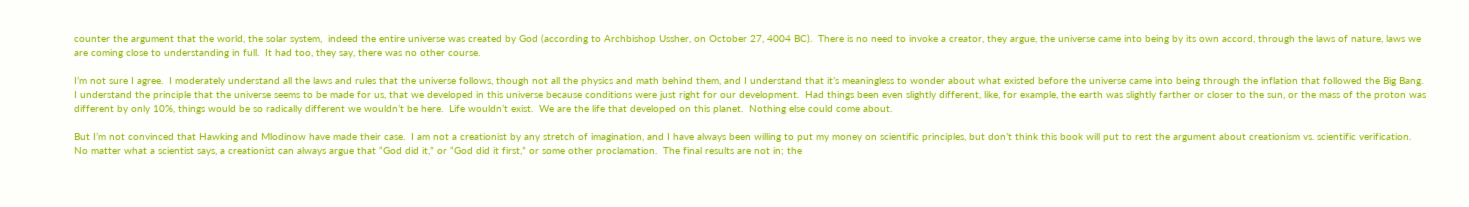counter the argument that the world, the solar system,  indeed the entire universe was created by God (according to Archbishop Ussher, on October 27, 4004 BC).  There is no need to invoke a creator, they argue, the universe came into being by its own accord, through the laws of nature, laws we are coming close to understanding in full.  It had too, they say, there was no other course.

I’m not sure I agree.  I moderately understand all the laws and rules that the universe follows, though not all the physics and math behind them, and I understand that it’s meaningless to wonder about what existed before the universe came into being through the inflation that followed the Big Bang.  I understand the principle that the universe seems to be made for us, that we developed in this universe because conditions were just right for our development.  Had things been even slightly different, like, for example, the earth was slightly farther or closer to the sun, or the mass of the proton was different by only 10%, things would be so radically different we wouldn’t be here.  Life wouldn’t exist.  We are the life that developed on this planet.  Nothing else could come about.

But I’m not convinced that Hawking and Mlodinow have made their case.  I am not a creationist by any stretch of imagination, and I have always been willing to put my money on scientific principles, but don’t think this book will put to rest the argument about creationism vs. scientific verification.  No matter what a scientist says, a creationist can always argue that “God did it,” or “God did it first,” or some other proclamation.  The final results are not in; the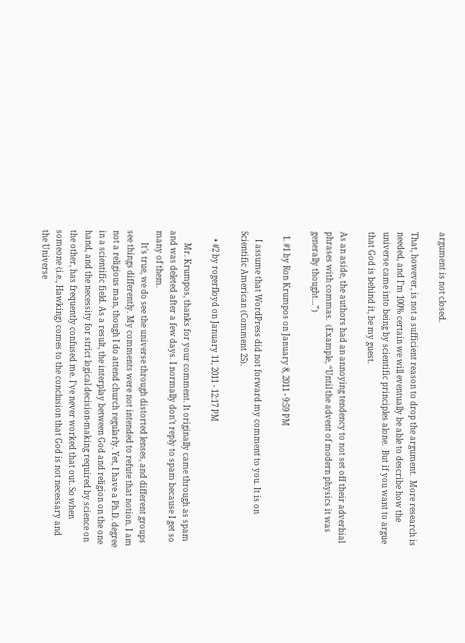argument is not closed.

That, however, is not a sufficient reason to drop the argument.  More research is needed, and I’m 100% certain we will eventually be able to describe how the universe came into being by scientific principles alone.  But if you want to argue that God is behind it, be my guest.

As an aside, the authors had an annoying tendency to not set off their adverbial phrases with commas.  (Example, “Until the advent of modern physics it was generally thought…”)

  1. #1 by Ron Krumpos on January 8, 2011 - 9:59 PM

    I assume that WordPress did not forward my comment to you. It is on Scientific American (Comment 25).

    • #2 by rogerfloyd on January 11, 2011 - 12:17 PM

      Mr. Krumpos, thanks for your comment. It originally came through as spam and was deleted after a few days. I normally don’t reply to spam because I get so many of them.
      It’s true, we do see the universe through distorted lenses, and different groups see things differently. My comments were not intended to refute that notion. I am not a religious man, though I do attend church regularly. Yet, I have a Ph.D. degree in a scientific field. As a result, the interplay between God and religion on the one hand, and the necessity for strict logical decision-making required by science on the other, has frequently confused me. I’ve never worked that out. So when someone (i.e., Hawking) comes to the conclusion that God is not necessary and the Universe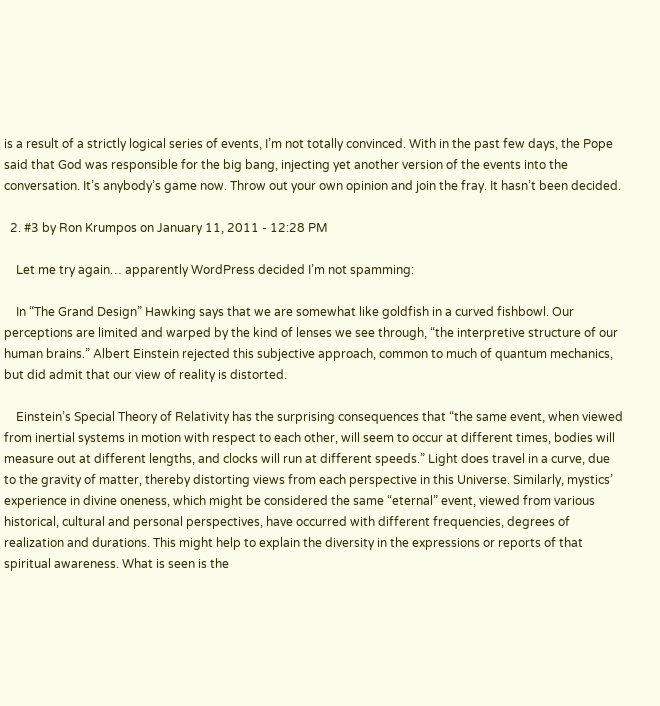is a result of a strictly logical series of events, I’m not totally convinced. With in the past few days, the Pope said that God was responsible for the big bang, injecting yet another version of the events into the conversation. It’s anybody’s game now. Throw out your own opinion and join the fray. It hasn’t been decided.

  2. #3 by Ron Krumpos on January 11, 2011 - 12:28 PM

    Let me try again… apparently WordPress decided I’m not spamming:

    In “The Grand Design” Hawking says that we are somewhat like goldfish in a curved fishbowl. Our perceptions are limited and warped by the kind of lenses we see through, “the interpretive structure of our human brains.” Albert Einstein rejected this subjective approach, common to much of quantum mechanics, but did admit that our view of reality is distorted.

    Einstein’s Special Theory of Relativity has the surprising consequences that “the same event, when viewed from inertial systems in motion with respect to each other, will seem to occur at different times, bodies will measure out at different lengths, and clocks will run at different speeds.” Light does travel in a curve, due to the gravity of matter, thereby distorting views from each perspective in this Universe. Similarly, mystics’ experience in divine oneness, which might be considered the same “eternal” event, viewed from various historical, cultural and personal perspectives, have occurred with different frequencies, degrees of realization and durations. This might help to explain the diversity in the expressions or reports of that spiritual awareness. What is seen is the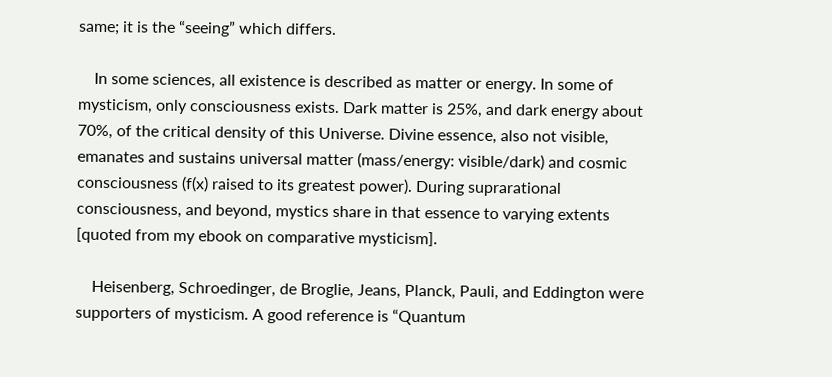same; it is the “seeing” which differs.

    In some sciences, all existence is described as matter or energy. In some of mysticism, only consciousness exists. Dark matter is 25%, and dark energy about 70%, of the critical density of this Universe. Divine essence, also not visible, emanates and sustains universal matter (mass/energy: visible/dark) and cosmic consciousness (f(x) raised to its greatest power). During suprarational consciousness, and beyond, mystics share in that essence to varying extents [quoted from my ebook on comparative mysticism].

    Heisenberg, Schroedinger, de Broglie, Jeans, Planck, Pauli, and Eddington were supporters of mysticism. A good reference is “Quantum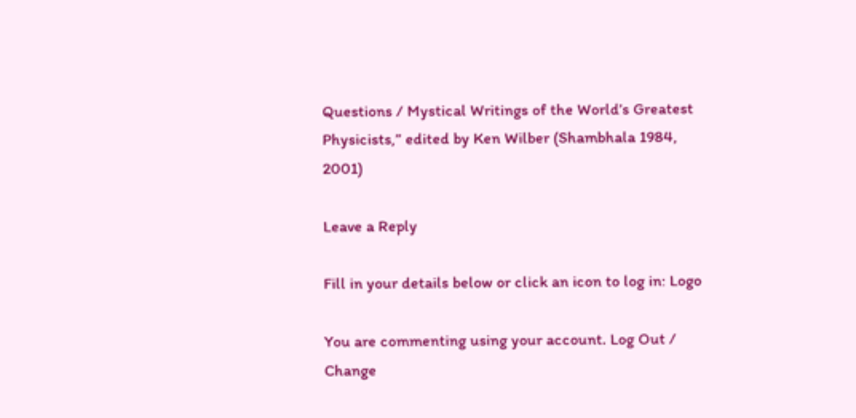Questions / Mystical Writings of the World’s Greatest Physicists,” edited by Ken Wilber (Shambhala 1984, 2001)

Leave a Reply

Fill in your details below or click an icon to log in: Logo

You are commenting using your account. Log Out /  Change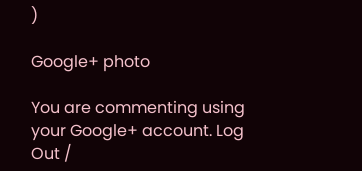)

Google+ photo

You are commenting using your Google+ account. Log Out /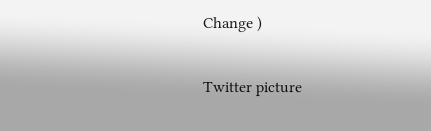Change )

Twitter picture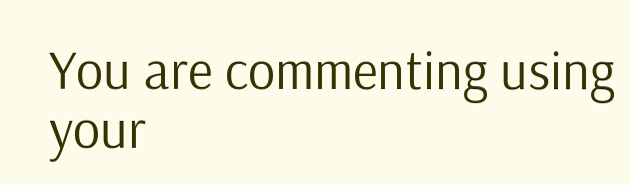You are commenting using your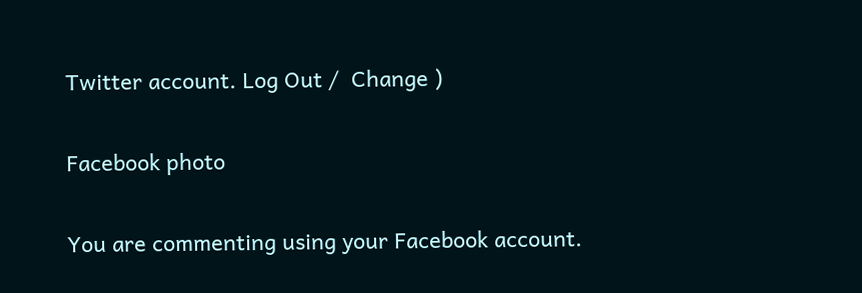Twitter account. Log Out /  Change )

Facebook photo

You are commenting using your Facebook account.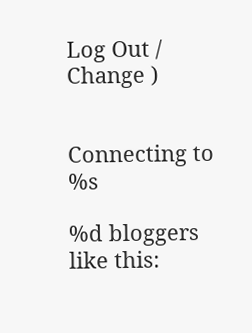Log Out /  Change )


Connecting to %s

%d bloggers like this: